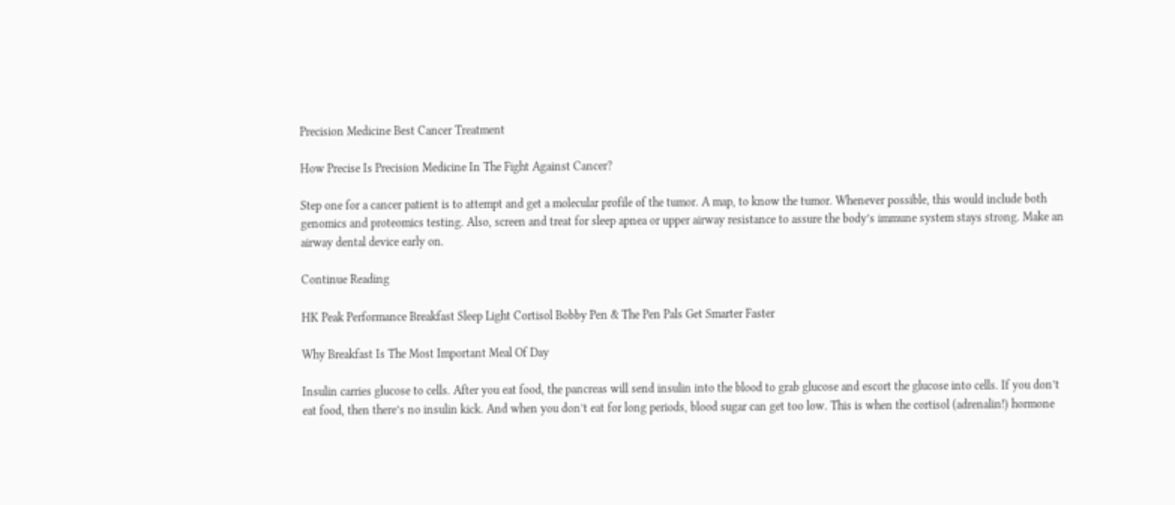Precision Medicine Best Cancer Treatment

How Precise Is Precision Medicine In The Fight Against Cancer?

Step one for a cancer patient is to attempt and get a molecular profile of the tumor. A map, to know the tumor. Whenever possible, this would include both genomics and proteomics testing. Also, screen and treat for sleep apnea or upper airway resistance to assure the body’s immune system stays strong. Make an airway dental device early on.

Continue Reading

HK Peak Performance Breakfast Sleep Light Cortisol Bobby Pen & The Pen Pals Get Smarter Faster

Why Breakfast Is The Most Important Meal Of Day

Insulin carries glucose to cells. After you eat food, the pancreas will send insulin into the blood to grab glucose and escort the glucose into cells. If you don’t eat food, then there’s no insulin kick. And when you don’t eat for long periods, blood sugar can get too low. This is when the cortisol (adrenalin!) hormone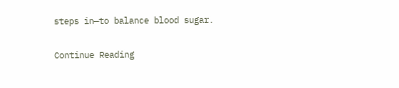steps in—to balance blood sugar.

Continue Reading